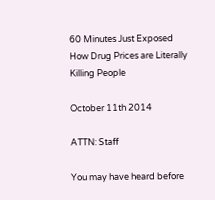60 Minutes Just Exposed How Drug Prices are Literally Killing People

October 11th 2014

ATTN: Staff

You may have heard before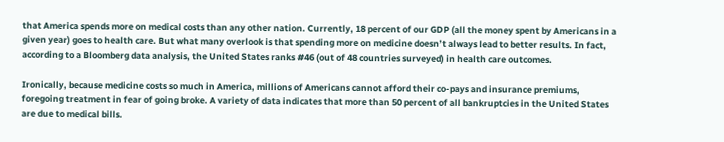that America spends more on medical costs than any other nation. Currently, 18 percent of our GDP (all the money spent by Americans in a given year) goes to health care. But what many overlook is that spending more on medicine doesn’t always lead to better results. In fact, according to a Bloomberg data analysis, the United States ranks #46 (out of 48 countries surveyed) in health care outcomes.

Ironically, because medicine costs so much in America, millions of Americans cannot afford their co-pays and insurance premiums, foregoing treatment in fear of going broke. A variety of data indicates that more than 50 percent of all bankruptcies in the United States are due to medical bills.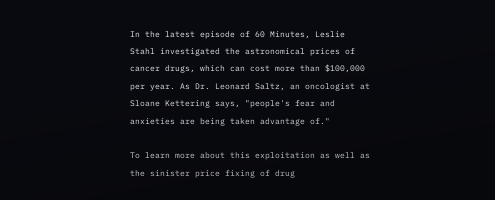In the latest episode of 60 Minutes, Leslie Stahl investigated the astronomical prices of cancer drugs, which can cost more than $100,000 per year. As Dr. Leonard Saltz, an oncologist at Sloane Kettering says, "people's fear and anxieties are being taken advantage of."

To learn more about this exploitation as well as the sinister price fixing of drug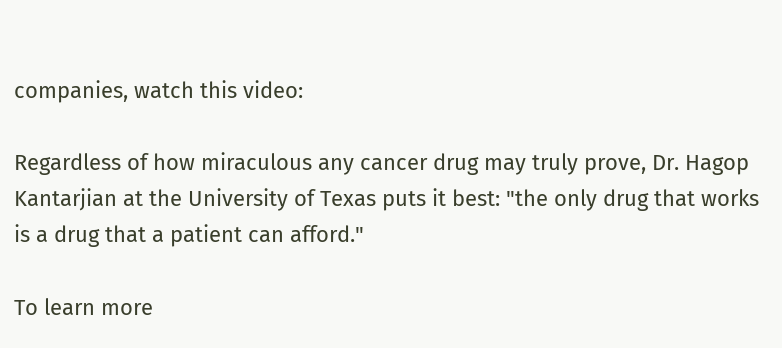companies, watch this video:

Regardless of how miraculous any cancer drug may truly prove, Dr. Hagop Kantarjian at the University of Texas puts it best: "the only drug that works is a drug that a patient can afford."

To learn more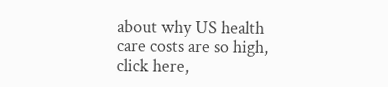about why US health care costs are so high, click here,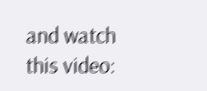and watch this video: